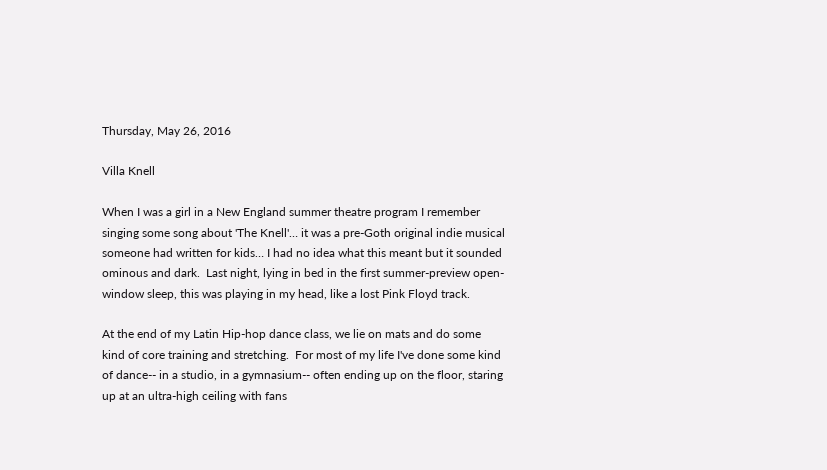Thursday, May 26, 2016

Villa Knell

When I was a girl in a New England summer theatre program I remember singing some song about 'The Knell'… it was a pre-Goth original indie musical someone had written for kids… I had no idea what this meant but it sounded ominous and dark.  Last night, lying in bed in the first summer-preview open-window sleep, this was playing in my head, like a lost Pink Floyd track.

At the end of my Latin Hip-hop dance class, we lie on mats and do some kind of core training and stretching.  For most of my life I've done some kind of dance-- in a studio, in a gymnasium-- often ending up on the floor, staring up at an ultra-high ceiling with fans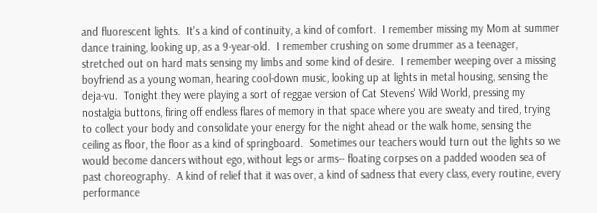and fluorescent lights.  It's a kind of continuity, a kind of comfort.  I remember missing my Mom at summer dance training, looking up, as a 9-year-old.  I remember crushing on some drummer as a teenager, stretched out on hard mats sensing my limbs and some kind of desire.  I remember weeping over a missing boyfriend as a young woman, hearing cool-down music, looking up at lights in metal housing, sensing the deja-vu.  Tonight they were playing a sort of reggae version of Cat Stevens' Wild World, pressing my nostalgia buttons, firing off endless flares of memory in that space where you are sweaty and tired, trying to collect your body and consolidate your energy for the night ahead or the walk home, sensing the ceiling as floor, the floor as a kind of springboard.  Sometimes our teachers would turn out the lights so we would become dancers without ego, without legs or arms-- floating corpses on a padded wooden sea of past choreography.  A kind of relief that it was over, a kind of sadness that every class, every routine, every performance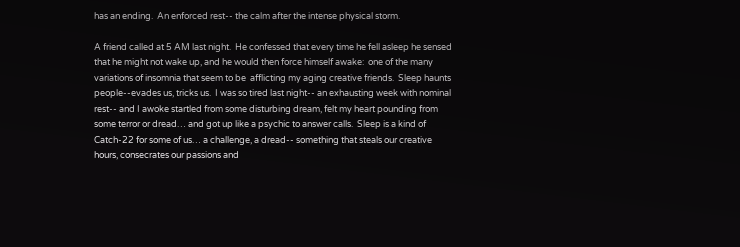has an ending.  An enforced rest-- the calm after the intense physical storm.

A friend called at 5 AM last night.  He confessed that every time he fell asleep he sensed that he might not wake up, and he would then force himself awake:  one of the many variations of insomnia that seem to be  afflicting my aging creative friends.  Sleep haunts people--evades us, tricks us.  I was so tired last night-- an exhausting week with nominal rest-- and I awoke startled from some disturbing dream, felt my heart pounding from some terror or dread… and got up like a psychic to answer calls.  Sleep is a kind of Catch-22 for some of us… a challenge, a dread-- something that steals our creative hours, consecrates our passions and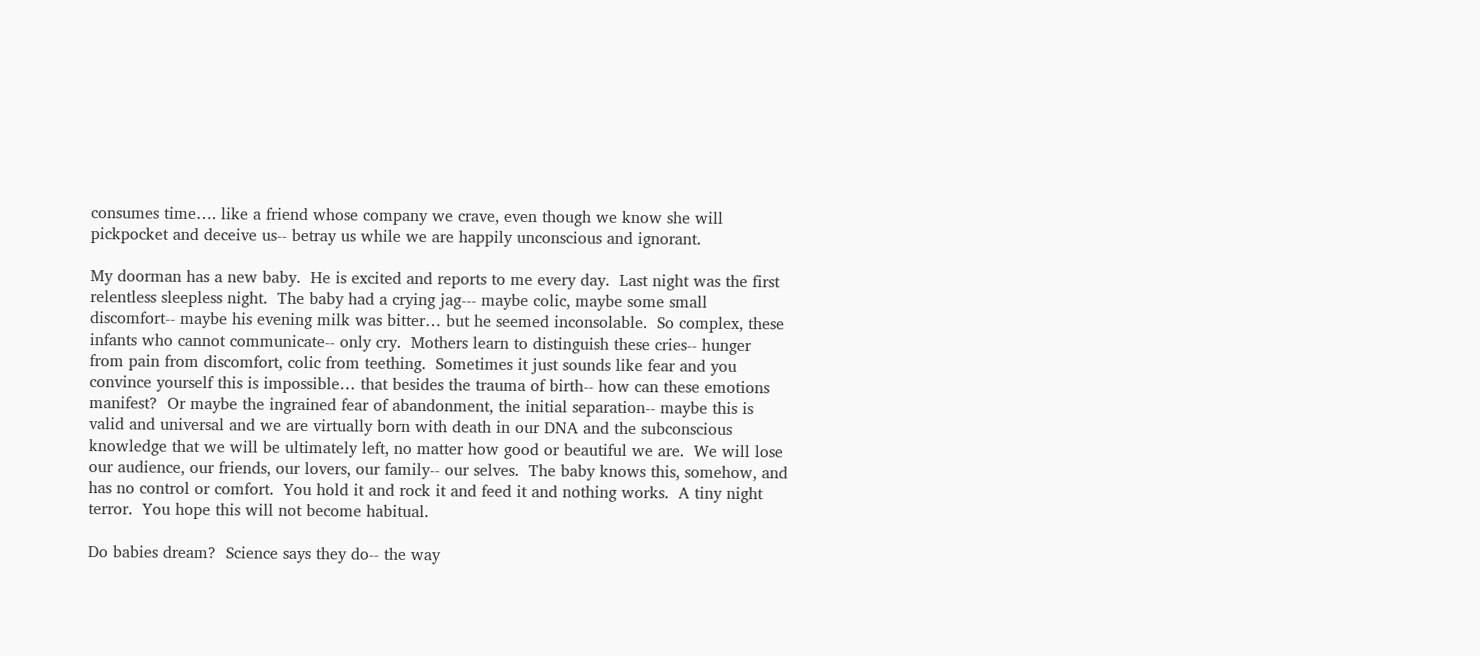consumes time…. like a friend whose company we crave, even though we know she will pickpocket and deceive us-- betray us while we are happily unconscious and ignorant.

My doorman has a new baby.  He is excited and reports to me every day.  Last night was the first relentless sleepless night.  The baby had a crying jag--- maybe colic, maybe some small discomfort-- maybe his evening milk was bitter… but he seemed inconsolable.  So complex, these infants who cannot communicate-- only cry.  Mothers learn to distinguish these cries-- hunger from pain from discomfort, colic from teething.  Sometimes it just sounds like fear and you convince yourself this is impossible… that besides the trauma of birth-- how can these emotions manifest?  Or maybe the ingrained fear of abandonment, the initial separation-- maybe this is valid and universal and we are virtually born with death in our DNA and the subconscious knowledge that we will be ultimately left, no matter how good or beautiful we are.  We will lose our audience, our friends, our lovers, our family-- our selves.  The baby knows this, somehow, and has no control or comfort.  You hold it and rock it and feed it and nothing works.  A tiny night terror.  You hope this will not become habitual.

Do babies dream?  Science says they do-- the way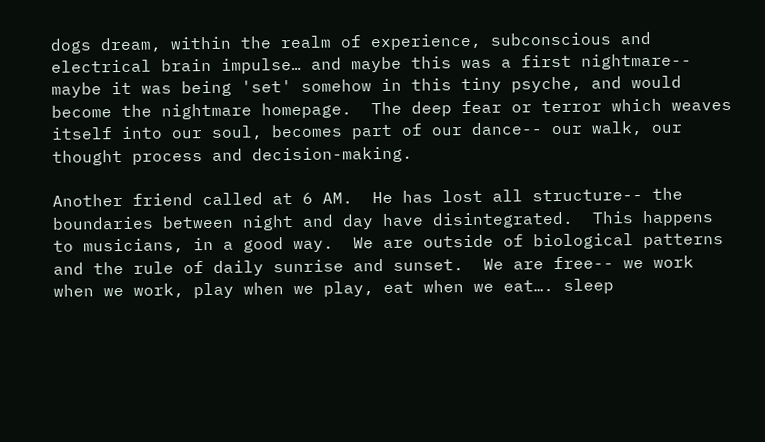dogs dream, within the realm of experience, subconscious and electrical brain impulse… and maybe this was a first nightmare-- maybe it was being 'set' somehow in this tiny psyche, and would become the nightmare homepage.  The deep fear or terror which weaves itself into our soul, becomes part of our dance-- our walk, our thought process and decision-making.

Another friend called at 6 AM.  He has lost all structure-- the boundaries between night and day have disintegrated.  This happens to musicians, in a good way.  We are outside of biological patterns and the rule of daily sunrise and sunset.  We are free-- we work when we work, play when we play, eat when we eat…. sleep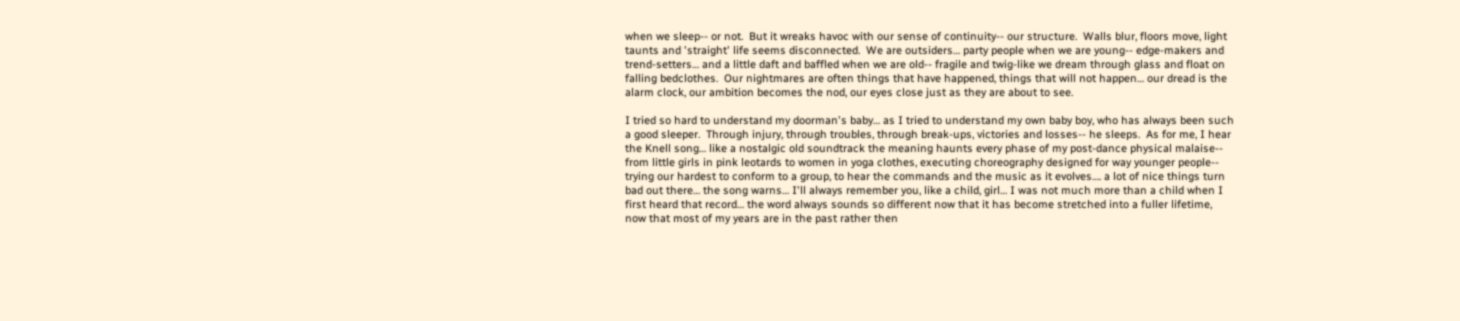when we sleep-- or not.  But it wreaks havoc with our sense of continuity-- our structure.  Walls blur, floors move, light taunts and 'straight' life seems disconnected.  We are outsiders… party people when we are young-- edge-makers and trend-setters… and a little daft and baffled when we are old-- fragile and twig-like we dream through glass and float on falling bedclothes.  Our nightmares are often things that have happened, things that will not happen… our dread is the alarm clock, our ambition becomes the nod, our eyes close just as they are about to see.

I tried so hard to understand my doorman's baby… as I tried to understand my own baby boy, who has always been such a good sleeper.  Through injury, through troubles, through break-ups, victories and losses-- he sleeps.  As for me, I hear the Knell song… like a nostalgic old soundtrack the meaning haunts every phase of my post-dance physical malaise-- from little girls in pink leotards to women in yoga clothes, executing choreography designed for way younger people-- trying our hardest to conform to a group, to hear the commands and the music as it evolves…. a lot of nice things turn bad out there… the song warns… I'll always remember you, like a child, girl… I was not much more than a child when I first heard that record… the word always sounds so different now that it has become stretched into a fuller lifetime, now that most of my years are in the past rather then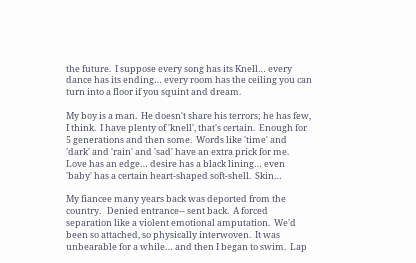the future.  I suppose every song has its Knell… every dance has its ending… every room has the ceiling you can turn into a floor if you squint and dream.

My boy is a man.  He doesn't share his terrors; he has few, I think.  I have plenty of 'knell', that's certain.  Enough for 5 generations and then some.  Words like 'time' and 'dark' and 'rain' and 'sad' have an extra prick for me.  Love has an edge… desire has a black lining… even 'baby' has a certain heart-shaped soft-shell.  Skin…

My fiancee many years back was deported from the country.   Denied entrance-- sent back.  A forced separation like a violent emotional amputation.  We'd been so attached, so physically interwoven.  It was unbearable for a while… and then I began to swim.  Lap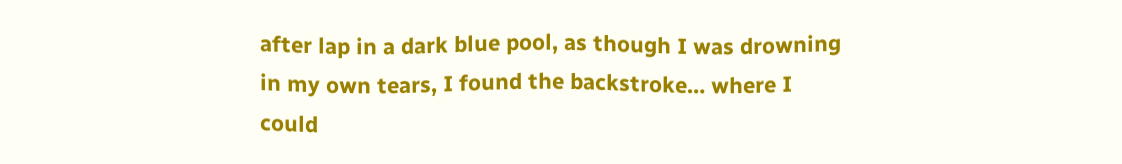after lap in a dark blue pool, as though I was drowning in my own tears, I found the backstroke… where I could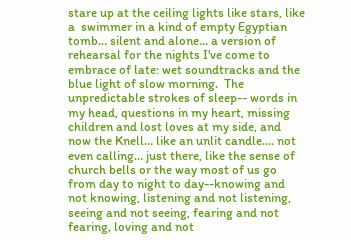stare up at the ceiling lights like stars, like a  swimmer in a kind of empty Egyptian tomb… silent and alone… a version of rehearsal for the nights I've come to embrace of late: wet soundtracks and the blue light of slow morning.  The unpredictable strokes of sleep-- words in my head, questions in my heart, missing children and lost loves at my side, and now the Knell… like an unlit candle…. not even calling… just there, like the sense of church bells or the way most of us go from day to night to day--knowing and not knowing, listening and not listening, seeing and not seeing, fearing and not fearing, loving and not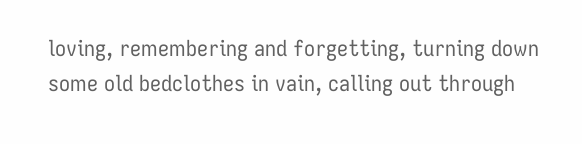loving, remembering and forgetting, turning down some old bedclothes in vain, calling out through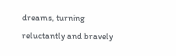dreams, turning reluctantly and bravely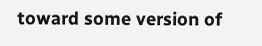toward some version of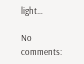light…

No comments: